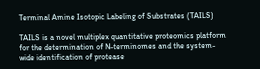Terminal Amine Isotopic Labeling of Substrates (TAILS)

TAILS is a novel multiplex quantitative proteomics platform for the determination of N-terminomes and the system-wide identification of protease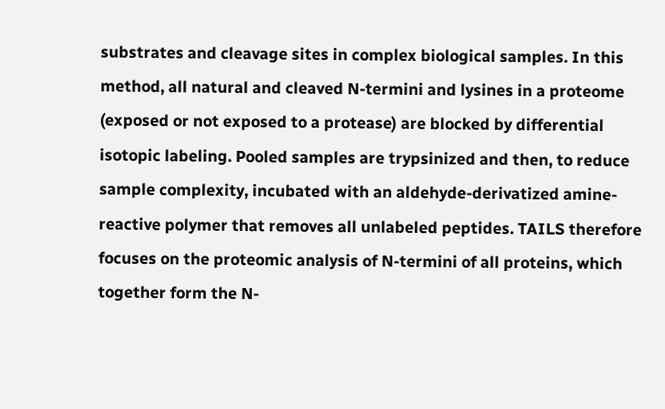substrates and cleavage sites in complex biological samples. In this method, all natural and cleaved N-termini and lysines in a proteome (exposed or not exposed to a protease) are blocked by differential isotopic labeling. Pooled samples are trypsinized and then, to reduce sample complexity, incubated with an aldehyde-derivatized amine-reactive polymer that removes all unlabeled peptides. TAILS therefore focuses on the proteomic analysis of N-termini of all proteins, which together form the N-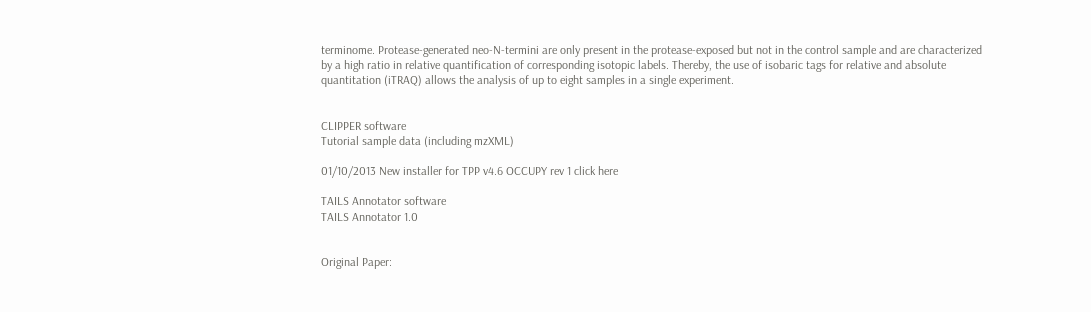terminome. Protease-generated neo-N-termini are only present in the protease-exposed but not in the control sample and are characterized by a high ratio in relative quantification of corresponding isotopic labels. Thereby, the use of isobaric tags for relative and absolute quantitation (iTRAQ) allows the analysis of up to eight samples in a single experiment.


CLIPPER software
Tutorial sample data (including mzXML)

01/10/2013 New installer for TPP v4.6 OCCUPY rev 1 click here

TAILS Annotator software
TAILS Annotator 1.0


Original Paper: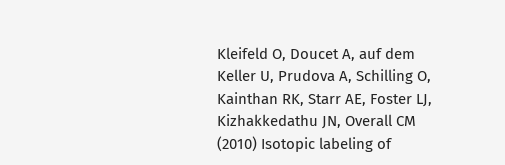Kleifeld O, Doucet A, auf dem Keller U, Prudova A, Schilling O, Kainthan RK, Starr AE, Foster LJ, Kizhakkedathu JN, Overall CM (2010) Isotopic labeling of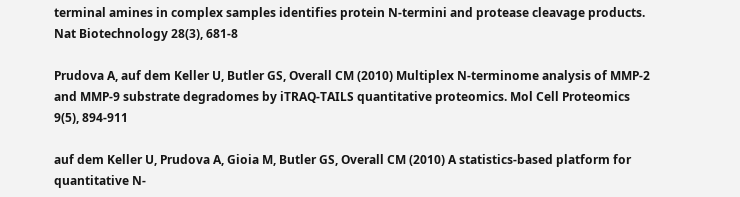terminal amines in complex samples identifies protein N-termini and protease cleavage products. Nat Biotechnology 28(3), 681-8

Prudova A, auf dem Keller U, Butler GS, Overall CM (2010) Multiplex N-terminome analysis of MMP-2 and MMP-9 substrate degradomes by iTRAQ-TAILS quantitative proteomics. Mol Cell Proteomics 9(5), 894-911

auf dem Keller U, Prudova A, Gioia M, Butler GS, Overall CM (2010) A statistics-based platform for quantitative N-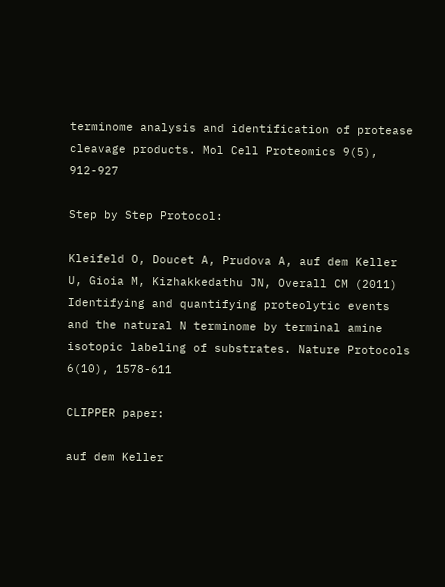terminome analysis and identification of protease cleavage products. Mol Cell Proteomics 9(5), 912-927

Step by Step Protocol:

Kleifeld O, Doucet A, Prudova A, auf dem Keller U, Gioia M, Kizhakkedathu JN, Overall CM (2011) Identifying and quantifying proteolytic events and the natural N terminome by terminal amine isotopic labeling of substrates. Nature Protocols 6(10), 1578-611

CLIPPER paper:

auf dem Keller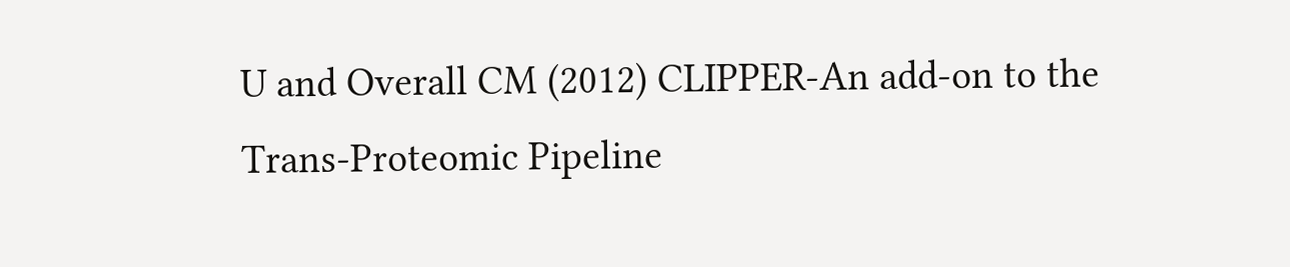U and Overall CM (2012) CLIPPER-An add-on to the Trans-Proteomic Pipeline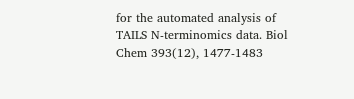for the automated analysis of TAILS N-terminomics data. Biol Chem 393(12), 1477-1483